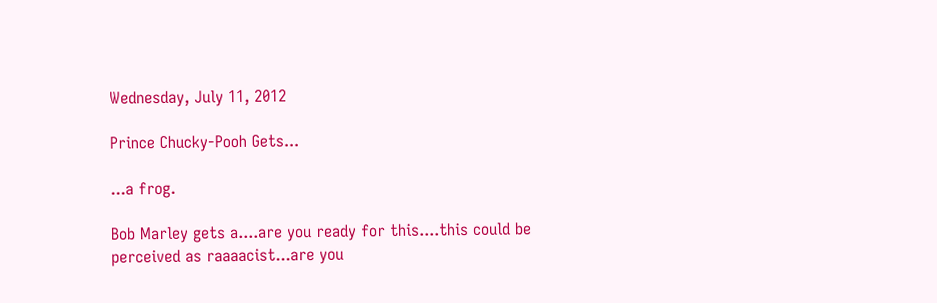Wednesday, July 11, 2012

Prince Chucky-Pooh Gets...

...a frog.

Bob Marley gets a....are you ready for this....this could be perceived as raaaacist...are you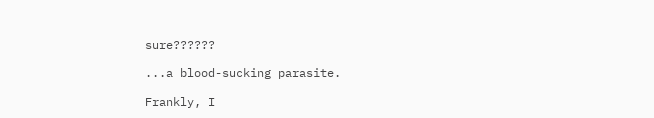sure??????

...a blood-sucking parasite.

Frankly, I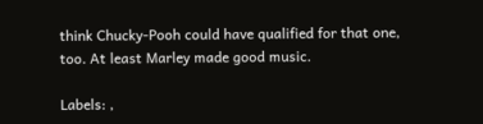think Chucky-Pooh could have qualified for that one, too. At least Marley made good music.

Labels: ,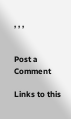, , ,


Post a Comment

Links to this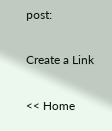post:

Create a Link

<< Home